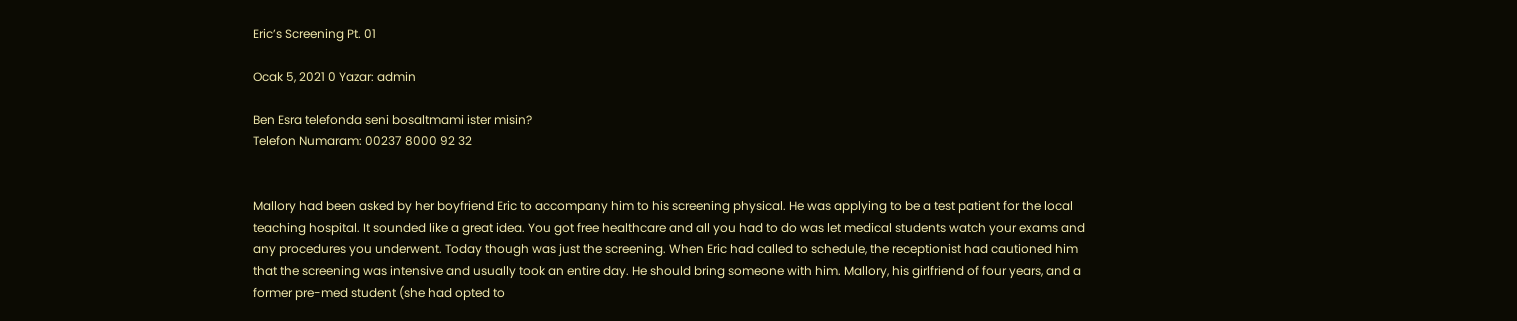Eric’s Screening Pt. 01

Ocak 5, 2021 0 Yazar: admin

Ben Esra telefonda seni bosaltmami ister misin?
Telefon Numaram: 00237 8000 92 32


Mallory had been asked by her boyfriend Eric to accompany him to his screening physical. He was applying to be a test patient for the local teaching hospital. It sounded like a great idea. You got free healthcare and all you had to do was let medical students watch your exams and any procedures you underwent. Today though was just the screening. When Eric had called to schedule, the receptionist had cautioned him that the screening was intensive and usually took an entire day. He should bring someone with him. Mallory, his girlfriend of four years, and a former pre-med student (she had opted to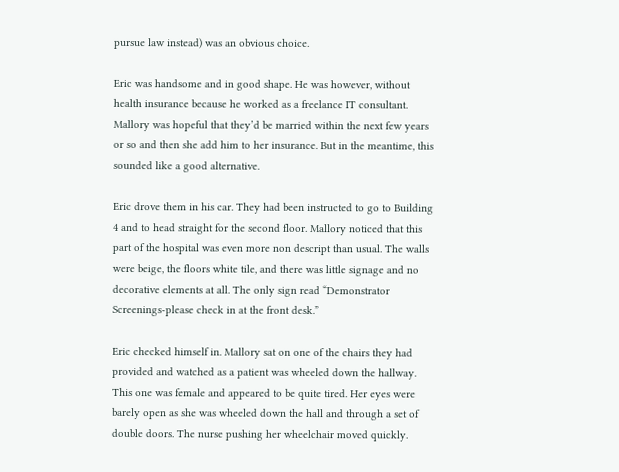pursue law instead) was an obvious choice.

Eric was handsome and in good shape. He was however, without health insurance because he worked as a freelance IT consultant. Mallory was hopeful that they’d be married within the next few years or so and then she add him to her insurance. But in the meantime, this sounded like a good alternative.

Eric drove them in his car. They had been instructed to go to Building 4 and to head straight for the second floor. Mallory noticed that this part of the hospital was even more non descript than usual. The walls were beige, the floors white tile, and there was little signage and no decorative elements at all. The only sign read “Demonstrator Screenings-please check in at the front desk.”

Eric checked himself in. Mallory sat on one of the chairs they had provided and watched as a patient was wheeled down the hallway. This one was female and appeared to be quite tired. Her eyes were barely open as she was wheeled down the hall and through a set of double doors. The nurse pushing her wheelchair moved quickly.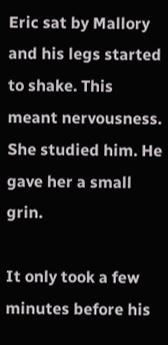Eric sat by Mallory and his legs started to shake. This meant nervousness. She studied him. He gave her a small grin.

It only took a few minutes before his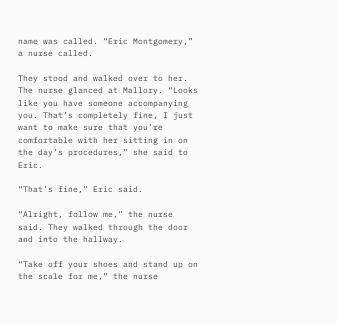name was called. “Eric Montgomery,” a nurse called.

They stood and walked over to her. The nurse glanced at Mallory. “Looks like you have someone accompanying you. That’s completely fine, I just want to make sure that you’re comfortable with her sitting in on the day’s procedures,” she said to Eric.

“That’s fine,” Eric said.

“Alright, follow me,” the nurse said. They walked through the door and into the hallway.

“Take off your shoes and stand up on the scale for me,” the nurse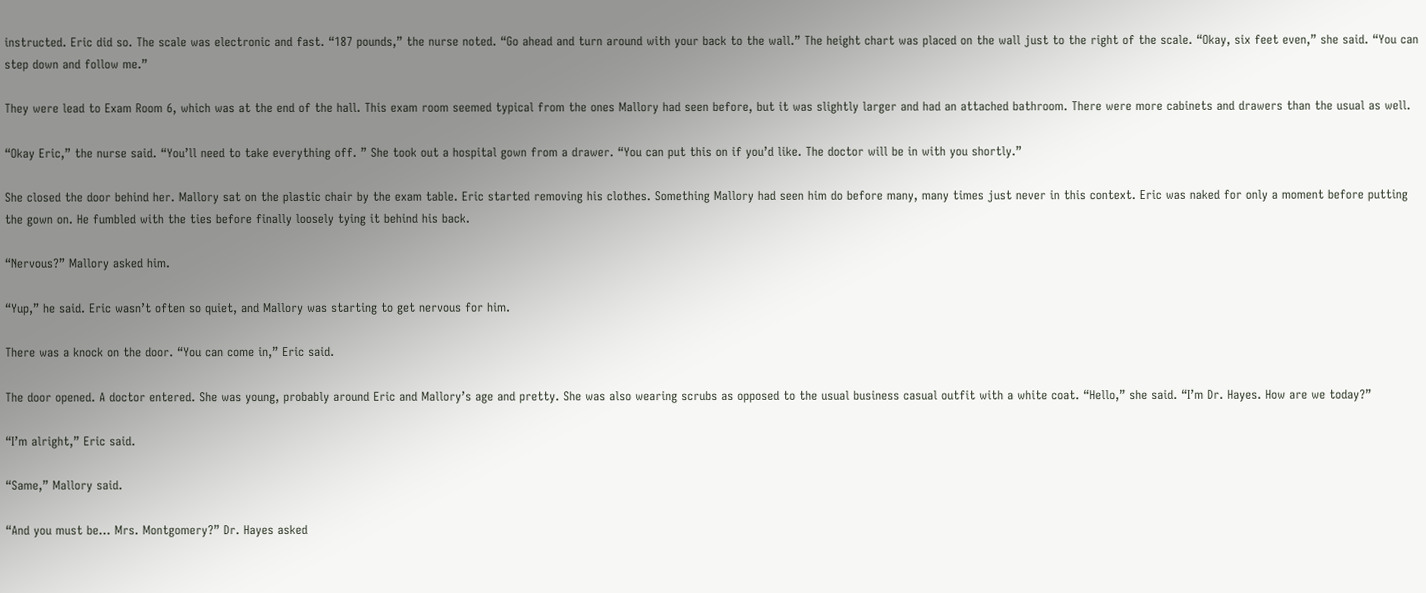instructed. Eric did so. The scale was electronic and fast. “187 pounds,” the nurse noted. “Go ahead and turn around with your back to the wall.” The height chart was placed on the wall just to the right of the scale. “Okay, six feet even,” she said. “You can step down and follow me.”

They were lead to Exam Room 6, which was at the end of the hall. This exam room seemed typical from the ones Mallory had seen before, but it was slightly larger and had an attached bathroom. There were more cabinets and drawers than the usual as well.

“Okay Eric,” the nurse said. “You’ll need to take everything off. ” She took out a hospital gown from a drawer. “You can put this on if you’d like. The doctor will be in with you shortly.”

She closed the door behind her. Mallory sat on the plastic chair by the exam table. Eric started removing his clothes. Something Mallory had seen him do before many, many times just never in this context. Eric was naked for only a moment before putting the gown on. He fumbled with the ties before finally loosely tying it behind his back.

“Nervous?” Mallory asked him.

“Yup,” he said. Eric wasn’t often so quiet, and Mallory was starting to get nervous for him.

There was a knock on the door. “You can come in,” Eric said.

The door opened. A doctor entered. She was young, probably around Eric and Mallory’s age and pretty. She was also wearing scrubs as opposed to the usual business casual outfit with a white coat. “Hello,” she said. “I’m Dr. Hayes. How are we today?”

“I’m alright,” Eric said.

“Same,” Mallory said.

“And you must be… Mrs. Montgomery?” Dr. Hayes asked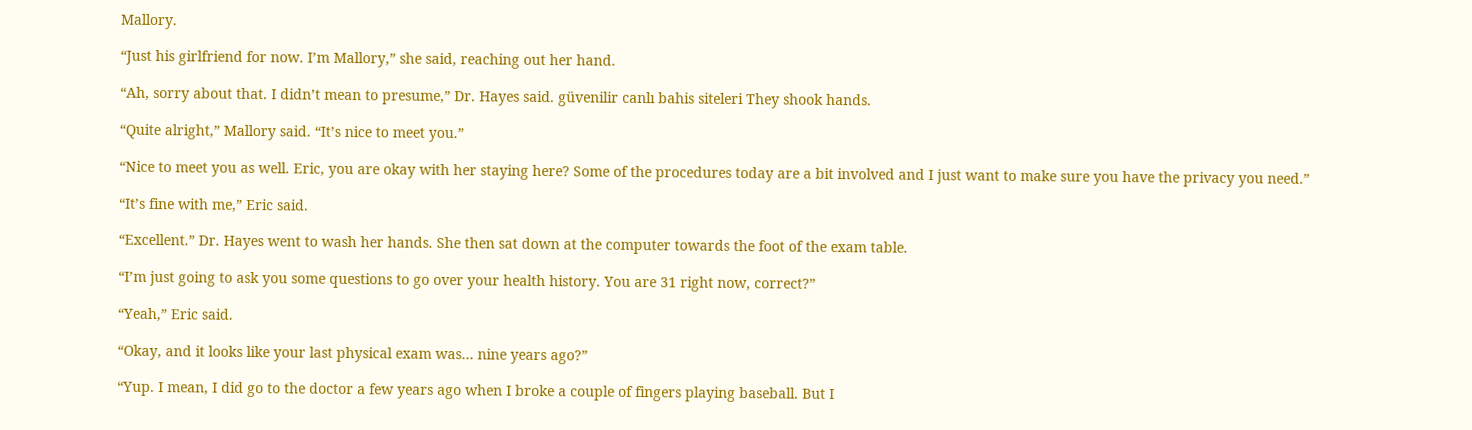Mallory.

“Just his girlfriend for now. I’m Mallory,” she said, reaching out her hand.

“Ah, sorry about that. I didn’t mean to presume,” Dr. Hayes said. güvenilir canlı bahis siteleri They shook hands.

“Quite alright,” Mallory said. “It’s nice to meet you.”

“Nice to meet you as well. Eric, you are okay with her staying here? Some of the procedures today are a bit involved and I just want to make sure you have the privacy you need.”

“It’s fine with me,” Eric said.

“Excellent.” Dr. Hayes went to wash her hands. She then sat down at the computer towards the foot of the exam table.

“I’m just going to ask you some questions to go over your health history. You are 31 right now, correct?”

“Yeah,” Eric said.

“Okay, and it looks like your last physical exam was… nine years ago?”

“Yup. I mean, I did go to the doctor a few years ago when I broke a couple of fingers playing baseball. But I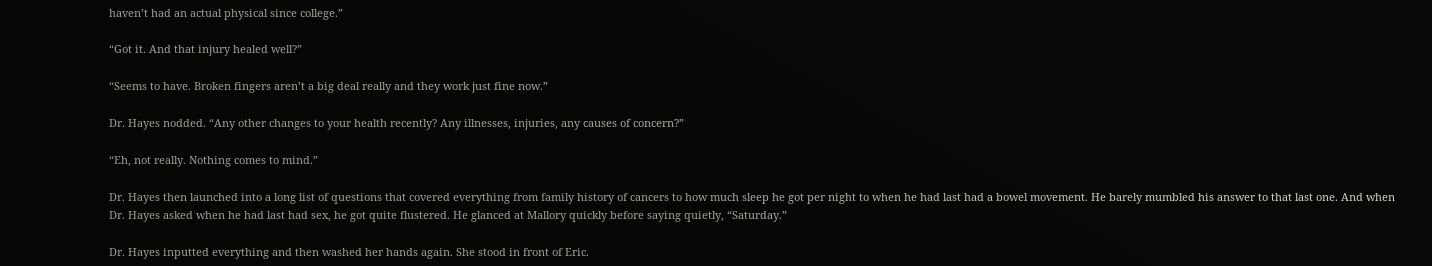haven’t had an actual physical since college.”

“Got it. And that injury healed well?”

“Seems to have. Broken fingers aren’t a big deal really and they work just fine now.”

Dr. Hayes nodded. “Any other changes to your health recently? Any illnesses, injuries, any causes of concern?”

“Eh, not really. Nothing comes to mind.”

Dr. Hayes then launched into a long list of questions that covered everything from family history of cancers to how much sleep he got per night to when he had last had a bowel movement. He barely mumbled his answer to that last one. And when Dr. Hayes asked when he had last had sex, he got quite flustered. He glanced at Mallory quickly before saying quietly, “Saturday.”

Dr. Hayes inputted everything and then washed her hands again. She stood in front of Eric.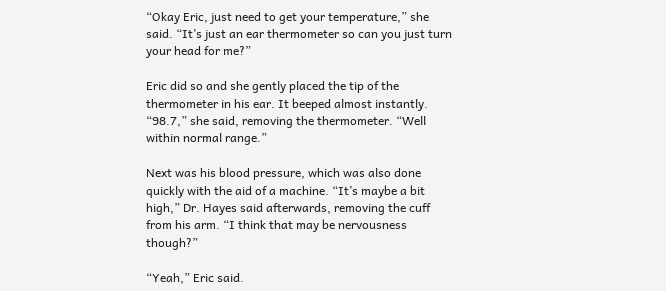“Okay Eric, just need to get your temperature,” she said. “It’s just an ear thermometer so can you just turn your head for me?”

Eric did so and she gently placed the tip of the thermometer in his ear. It beeped almost instantly. “98.7,” she said, removing the thermometer. “Well within normal range.”

Next was his blood pressure, which was also done quickly with the aid of a machine. “It’s maybe a bit high,” Dr. Hayes said afterwards, removing the cuff from his arm. “I think that may be nervousness though?”

“Yeah,” Eric said.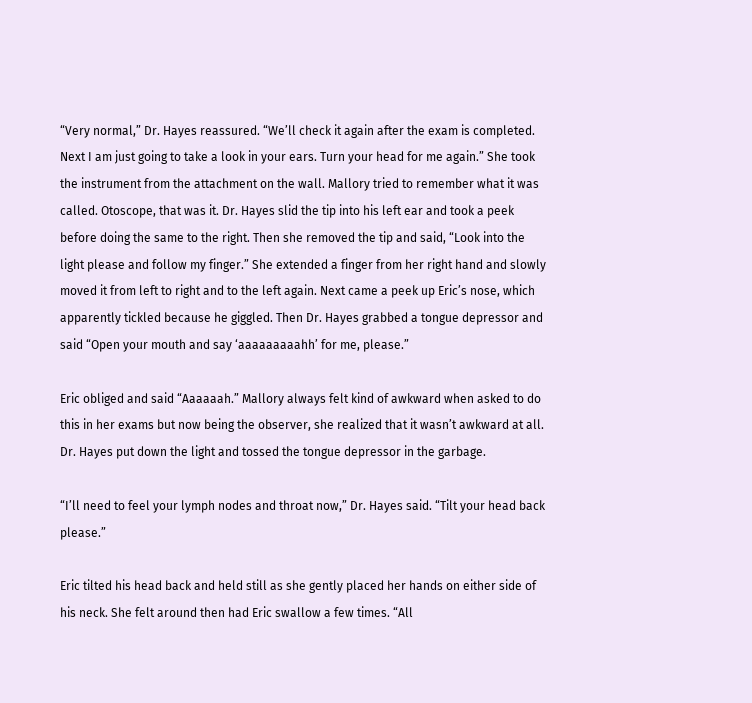“Very normal,” Dr. Hayes reassured. “We’ll check it again after the exam is completed. Next I am just going to take a look in your ears. Turn your head for me again.” She took the instrument from the attachment on the wall. Mallory tried to remember what it was called. Otoscope, that was it. Dr. Hayes slid the tip into his left ear and took a peek before doing the same to the right. Then she removed the tip and said, “Look into the light please and follow my finger.” She extended a finger from her right hand and slowly moved it from left to right and to the left again. Next came a peek up Eric’s nose, which apparently tickled because he giggled. Then Dr. Hayes grabbed a tongue depressor and said “Open your mouth and say ‘aaaaaaaaahh’ for me, please.”

Eric obliged and said “Aaaaaah.” Mallory always felt kind of awkward when asked to do this in her exams but now being the observer, she realized that it wasn’t awkward at all. Dr. Hayes put down the light and tossed the tongue depressor in the garbage.

“I’ll need to feel your lymph nodes and throat now,” Dr. Hayes said. “Tilt your head back please.”

Eric tilted his head back and held still as she gently placed her hands on either side of his neck. She felt around then had Eric swallow a few times. “All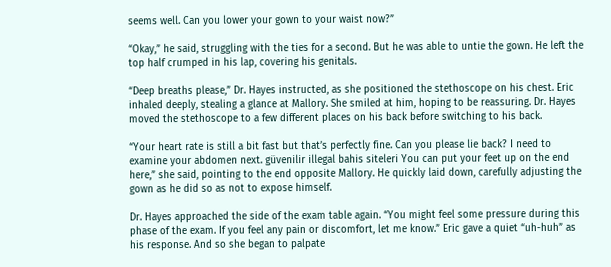seems well. Can you lower your gown to your waist now?”

“Okay,” he said, struggling with the ties for a second. But he was able to untie the gown. He left the top half crumped in his lap, covering his genitals.

“Deep breaths please,” Dr. Hayes instructed, as she positioned the stethoscope on his chest. Eric inhaled deeply, stealing a glance at Mallory. She smiled at him, hoping to be reassuring. Dr. Hayes moved the stethoscope to a few different places on his back before switching to his back.

“Your heart rate is still a bit fast but that’s perfectly fine. Can you please lie back? I need to examine your abdomen next. güvenilir illegal bahis siteleri You can put your feet up on the end here,” she said, pointing to the end opposite Mallory. He quickly laid down, carefully adjusting the gown as he did so as not to expose himself.

Dr. Hayes approached the side of the exam table again. “You might feel some pressure during this phase of the exam. If you feel any pain or discomfort, let me know.” Eric gave a quiet “uh-huh” as his response. And so she began to palpate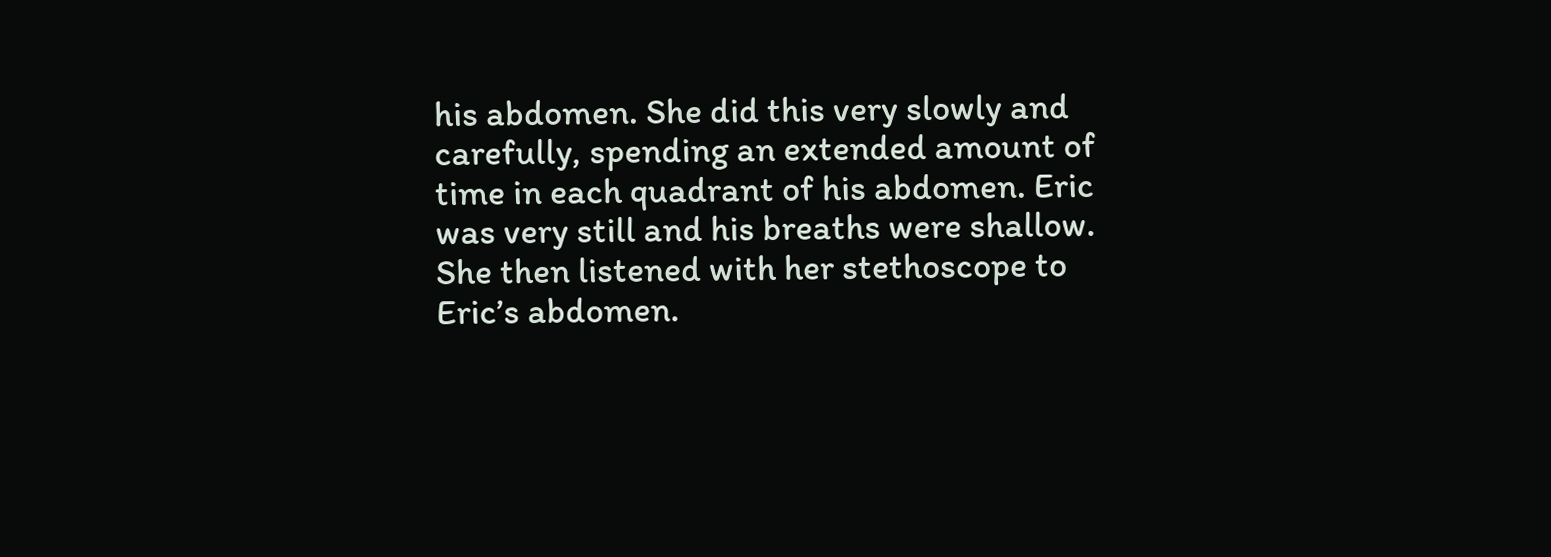his abdomen. She did this very slowly and carefully, spending an extended amount of time in each quadrant of his abdomen. Eric was very still and his breaths were shallow. She then listened with her stethoscope to Eric’s abdomen.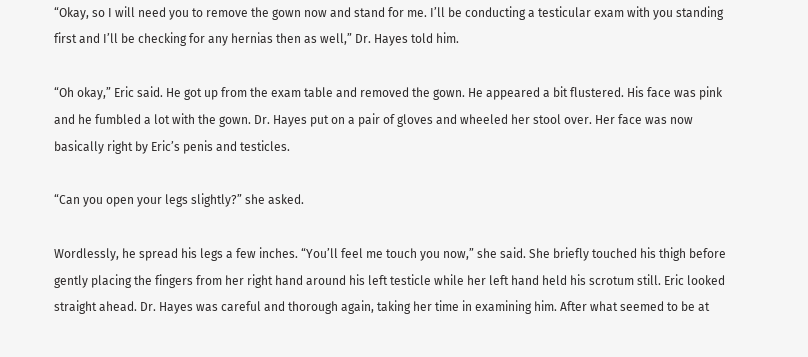“Okay, so I will need you to remove the gown now and stand for me. I’ll be conducting a testicular exam with you standing first and I’ll be checking for any hernias then as well,” Dr. Hayes told him.

“Oh okay,” Eric said. He got up from the exam table and removed the gown. He appeared a bit flustered. His face was pink and he fumbled a lot with the gown. Dr. Hayes put on a pair of gloves and wheeled her stool over. Her face was now basically right by Eric’s penis and testicles.

“Can you open your legs slightly?” she asked.

Wordlessly, he spread his legs a few inches. “You’ll feel me touch you now,” she said. She briefly touched his thigh before gently placing the fingers from her right hand around his left testicle while her left hand held his scrotum still. Eric looked straight ahead. Dr. Hayes was careful and thorough again, taking her time in examining him. After what seemed to be at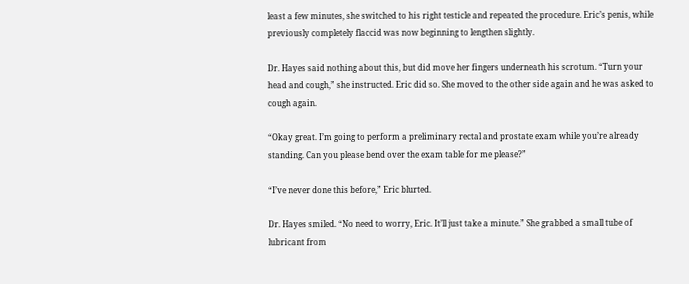least a few minutes, she switched to his right testicle and repeated the procedure. Eric’s penis, while previously completely flaccid was now beginning to lengthen slightly.

Dr. Hayes said nothing about this, but did move her fingers underneath his scrotum. “Turn your head and cough,” she instructed. Eric did so. She moved to the other side again and he was asked to cough again.

“Okay great. I’m going to perform a preliminary rectal and prostate exam while you’re already standing. Can you please bend over the exam table for me please?”

“I’ve never done this before,” Eric blurted.

Dr. Hayes smiled. “No need to worry, Eric. It’ll just take a minute.” She grabbed a small tube of lubricant from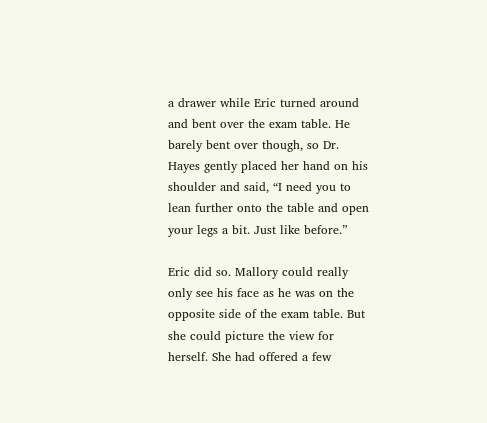a drawer while Eric turned around and bent over the exam table. He barely bent over though, so Dr. Hayes gently placed her hand on his shoulder and said, “I need you to lean further onto the table and open your legs a bit. Just like before.”

Eric did so. Mallory could really only see his face as he was on the opposite side of the exam table. But she could picture the view for herself. She had offered a few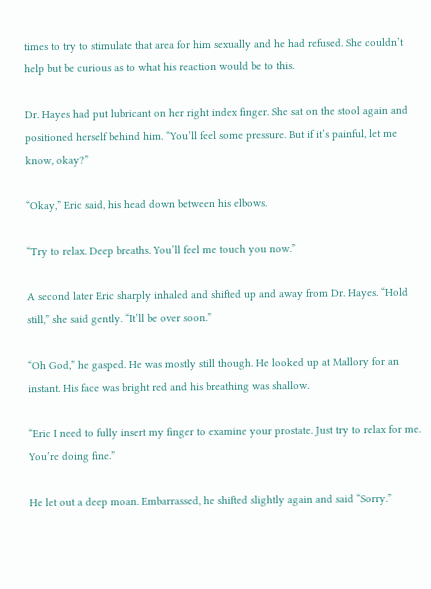times to try to stimulate that area for him sexually and he had refused. She couldn’t help but be curious as to what his reaction would be to this.

Dr. Hayes had put lubricant on her right index finger. She sat on the stool again and positioned herself behind him. “You’ll feel some pressure. But if it’s painful, let me know, okay?”

“Okay,” Eric said, his head down between his elbows.

“Try to relax. Deep breaths. You’ll feel me touch you now.”

A second later Eric sharply inhaled and shifted up and away from Dr. Hayes. “Hold still,” she said gently. “It’ll be over soon.”

“Oh God,” he gasped. He was mostly still though. He looked up at Mallory for an instant. His face was bright red and his breathing was shallow.

“Eric I need to fully insert my finger to examine your prostate. Just try to relax for me. You’re doing fine.”

He let out a deep moan. Embarrassed, he shifted slightly again and said “Sorry.”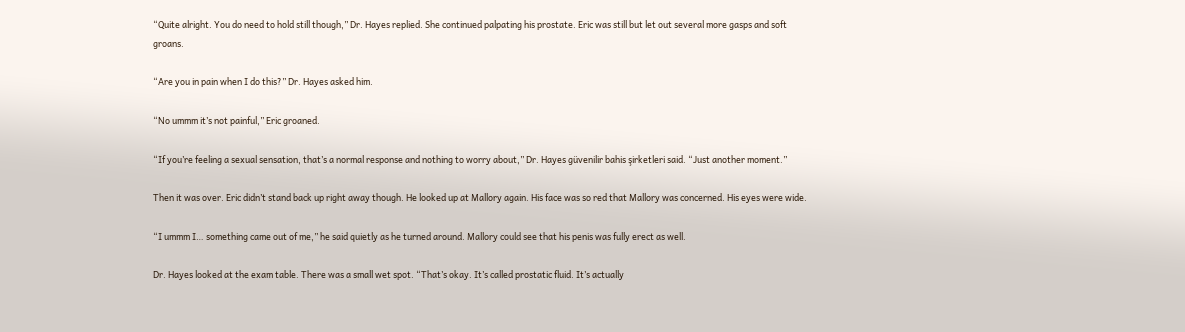“Quite alright. You do need to hold still though,” Dr. Hayes replied. She continued palpating his prostate. Eric was still but let out several more gasps and soft groans.

“Are you in pain when I do this?” Dr. Hayes asked him.

“No ummm it’s not painful,” Eric groaned.

“If you’re feeling a sexual sensation, that’s a normal response and nothing to worry about,” Dr. Hayes güvenilir bahis şirketleri said. “Just another moment.”

Then it was over. Eric didn’t stand back up right away though. He looked up at Mallory again. His face was so red that Mallory was concerned. His eyes were wide.

“I ummm I… something came out of me,” he said quietly as he turned around. Mallory could see that his penis was fully erect as well.

Dr. Hayes looked at the exam table. There was a small wet spot. “That’s okay. It’s called prostatic fluid. It’s actually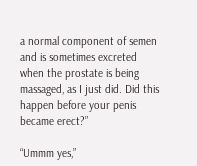a normal component of semen and is sometimes excreted when the prostate is being massaged, as I just did. Did this happen before your penis became erect?”

“Ummm yes,”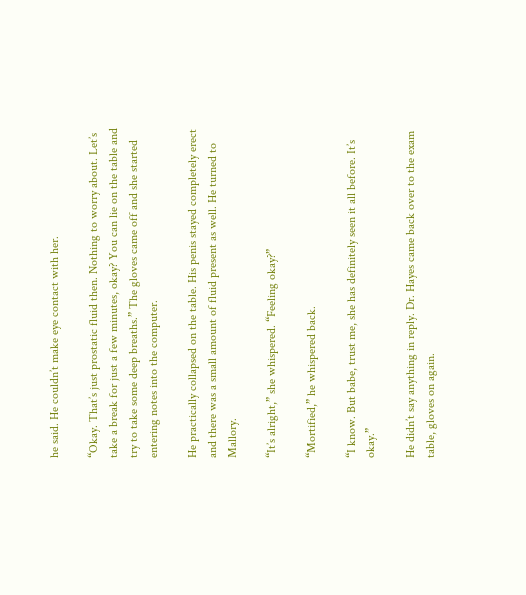he said. He couldn’t make eye contact with her.

“Okay. That’s just prostatic fluid then. Nothing to worry about. Let’s take a break for just a few minutes, okay? You can lie on the table and try to take some deep breaths.” The gloves came off and she started entering notes into the computer.

He practically collapsed on the table. His penis stayed completely erect and there was a small amount of fluid present as well. He turned to Mallory.

“It’s alright,” she whispered. “Feeling okay?”

“Mortified,” he whispered back.

“I know. But babe, trust me, she has definitely seen it all before. It’s okay.”

He didn’t say anything in reply. Dr. Hayes came back over to the exam table, gloves on again.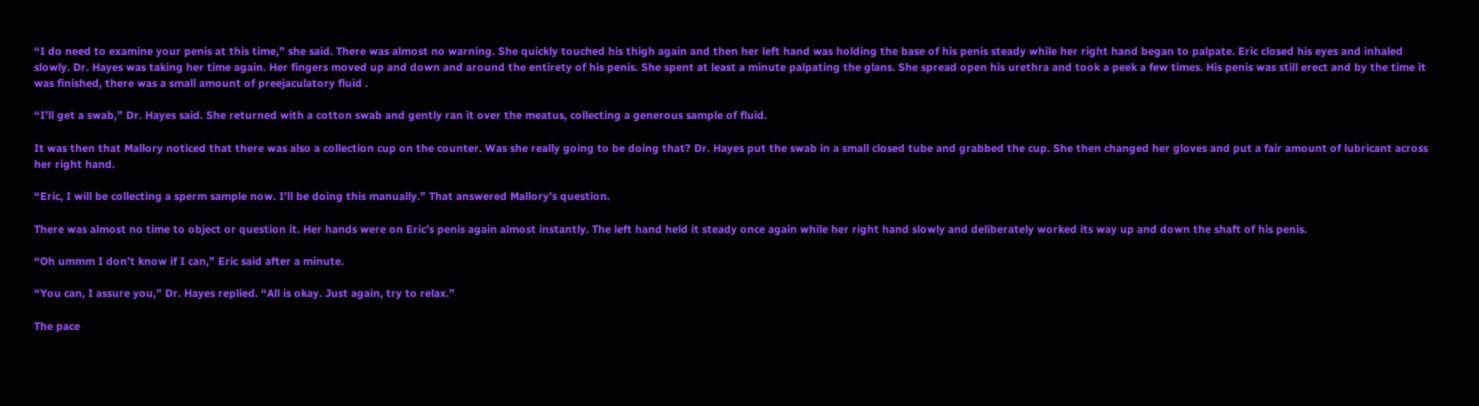“I do need to examine your penis at this time,” she said. There was almost no warning. She quickly touched his thigh again and then her left hand was holding the base of his penis steady while her right hand began to palpate. Eric closed his eyes and inhaled slowly. Dr. Hayes was taking her time again. Her fingers moved up and down and around the entirety of his penis. She spent at least a minute palpating the glans. She spread open his urethra and took a peek a few times. His penis was still erect and by the time it was finished, there was a small amount of preejaculatory fluid .

“I’ll get a swab,” Dr. Hayes said. She returned with a cotton swab and gently ran it over the meatus, collecting a generous sample of fluid.

It was then that Mallory noticed that there was also a collection cup on the counter. Was she really going to be doing that? Dr. Hayes put the swab in a small closed tube and grabbed the cup. She then changed her gloves and put a fair amount of lubricant across her right hand.

“Eric, I will be collecting a sperm sample now. I’ll be doing this manually.” That answered Mallory’s question.

There was almost no time to object or question it. Her hands were on Eric’s penis again almost instantly. The left hand held it steady once again while her right hand slowly and deliberately worked its way up and down the shaft of his penis.

“Oh ummm I don’t know if I can,” Eric said after a minute.

“You can, I assure you,” Dr. Hayes replied. “All is okay. Just again, try to relax.”

The pace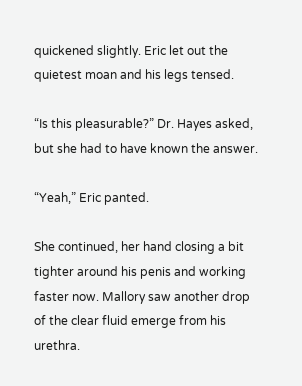quickened slightly. Eric let out the quietest moan and his legs tensed.

“Is this pleasurable?” Dr. Hayes asked, but she had to have known the answer.

“Yeah,” Eric panted.

She continued, her hand closing a bit tighter around his penis and working faster now. Mallory saw another drop of the clear fluid emerge from his urethra.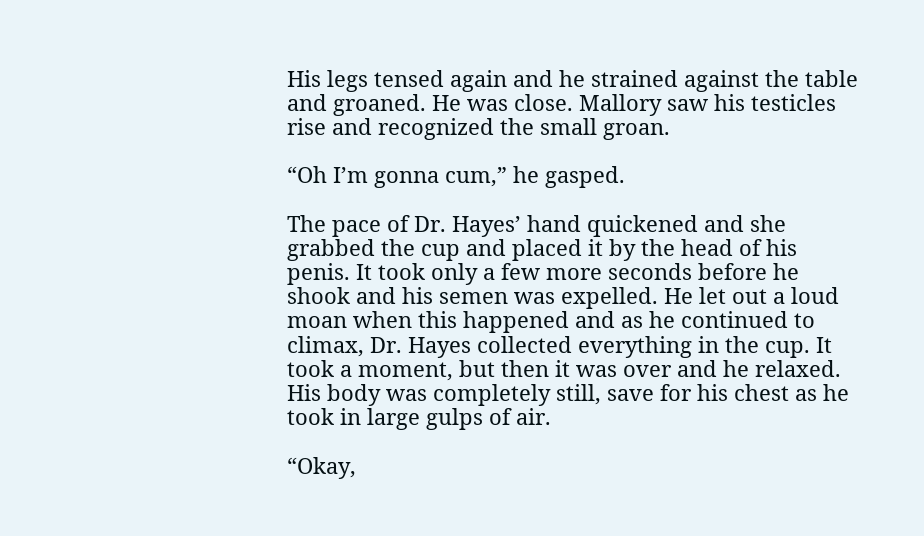His legs tensed again and he strained against the table and groaned. He was close. Mallory saw his testicles rise and recognized the small groan.

“Oh I’m gonna cum,” he gasped.

The pace of Dr. Hayes’ hand quickened and she grabbed the cup and placed it by the head of his penis. It took only a few more seconds before he shook and his semen was expelled. He let out a loud moan when this happened and as he continued to climax, Dr. Hayes collected everything in the cup. It took a moment, but then it was over and he relaxed. His body was completely still, save for his chest as he took in large gulps of air.

“Okay,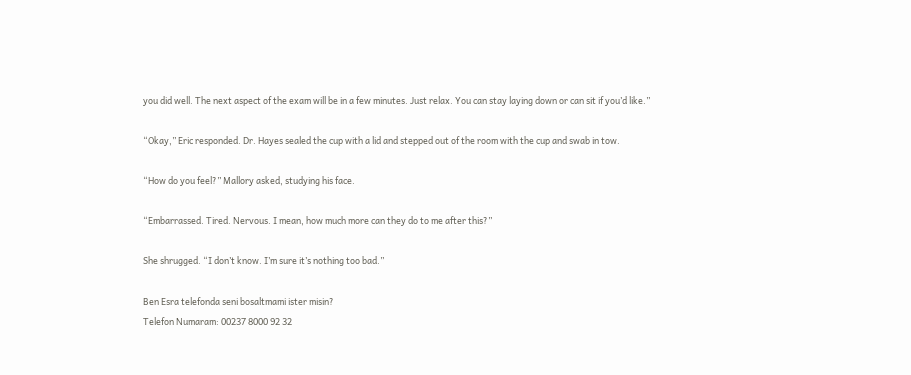you did well. The next aspect of the exam will be in a few minutes. Just relax. You can stay laying down or can sit if you’d like.”

“Okay,” Eric responded. Dr. Hayes sealed the cup with a lid and stepped out of the room with the cup and swab in tow.

“How do you feel?” Mallory asked, studying his face.

“Embarrassed. Tired. Nervous. I mean, how much more can they do to me after this?”

She shrugged. “I don’t know. I’m sure it’s nothing too bad.”

Ben Esra telefonda seni bosaltmami ister misin?
Telefon Numaram: 00237 8000 92 32